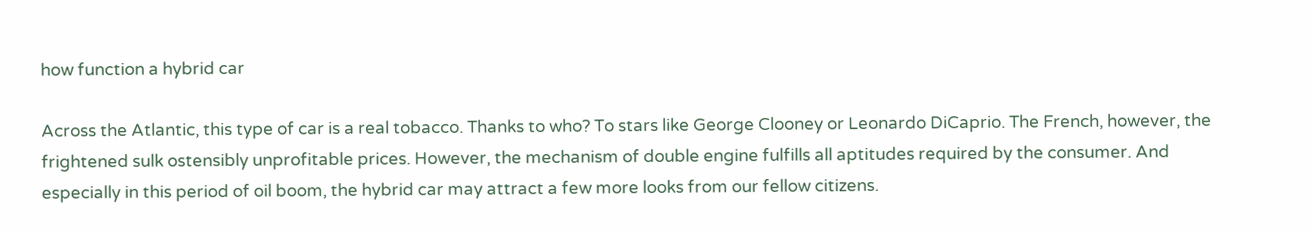how function a hybrid car

Across the Atlantic, this type of car is a real tobacco. Thanks to who? To stars like George Clooney or Leonardo DiCaprio. The French, however, the frightened sulk ostensibly unprofitable prices. However, the mechanism of double engine fulfills all aptitudes required by the consumer. And especially in this period of oil boom, the hybrid car may attract a few more looks from our fellow citizens.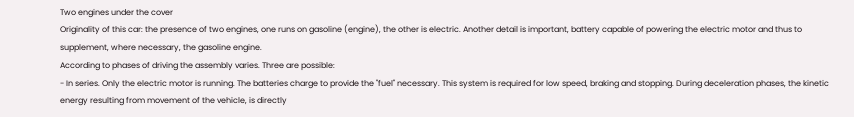Two engines under the cover
Originality of this car: the presence of two engines, one runs on gasoline (engine), the other is electric. Another detail is important, battery capable of powering the electric motor and thus to supplement, where necessary, the gasoline engine.
According to phases of driving the assembly varies. Three are possible:
- In series. Only the electric motor is running. The batteries charge to provide the "fuel" necessary. This system is required for low speed, braking and stopping. During deceleration phases, the kinetic energy resulting from movement of the vehicle, is directly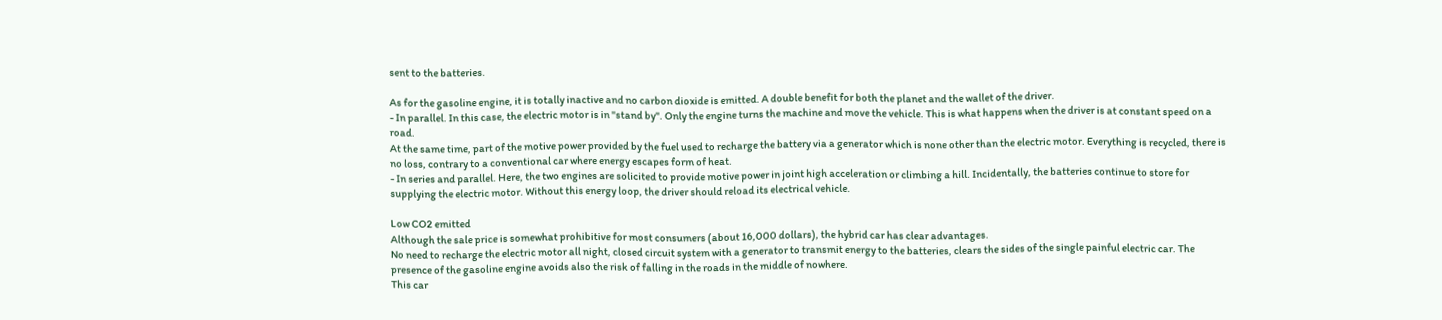sent to the batteries.

As for the gasoline engine, it is totally inactive and no carbon dioxide is emitted. A double benefit for both the planet and the wallet of the driver.
- In parallel. In this case, the electric motor is in "stand by". Only the engine turns the machine and move the vehicle. This is what happens when the driver is at constant speed on a road.
At the same time, part of the motive power provided by the fuel used to recharge the battery via a generator which is none other than the electric motor. Everything is recycled, there is no loss, contrary to a conventional car where energy escapes form of heat.
- In series and parallel. Here, the two engines are solicited to provide motive power in joint high acceleration or climbing a hill. Incidentally, the batteries continue to store for supplying the electric motor. Without this energy loop, the driver should reload its electrical vehicle.

Low CO2 emitted
Although the sale price is somewhat prohibitive for most consumers (about 16,000 dollars), the hybrid car has clear advantages.
No need to recharge the electric motor all night, closed circuit system with a generator to transmit energy to the batteries, clears the sides of the single painful electric car. The presence of the gasoline engine avoids also the risk of falling in the roads in the middle of nowhere.
This car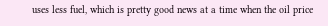uses less fuel, which is pretty good news at a time when the oil price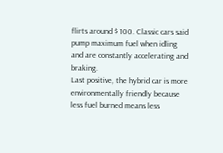flirts around $ 100. Classic cars said pump maximum fuel when idling and are constantly accelerating and braking.
Last positive, the hybrid car is more environmentally friendly because less fuel burned means less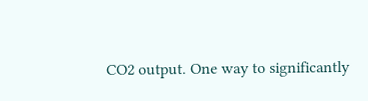CO2 output. One way to significantly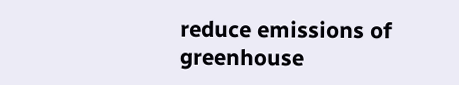reduce emissions of greenhouse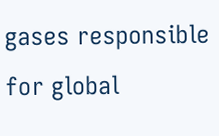gases responsible for global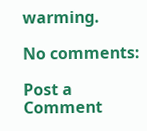warming.

No comments:

Post a Comment